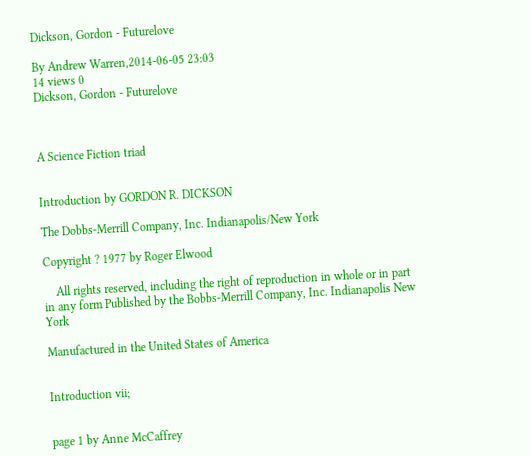Dickson, Gordon - Futurelove

By Andrew Warren,2014-06-05 23:03
14 views 0
Dickson, Gordon - Futurelove



A Science Fiction triad


Introduction by GORDON R. DICKSON

The Dobbs-Merrill Company, Inc. Indianapolis/New York

Copyright ? 1977 by Roger Elwood

    All rights reserved, including the right of reproduction in whole or in part in any form Published by the Bobbs-Merrill Company, Inc. Indianapolis New York

Manufactured in the United States of America


Introduction vii;


page 1 by Anne McCaffrey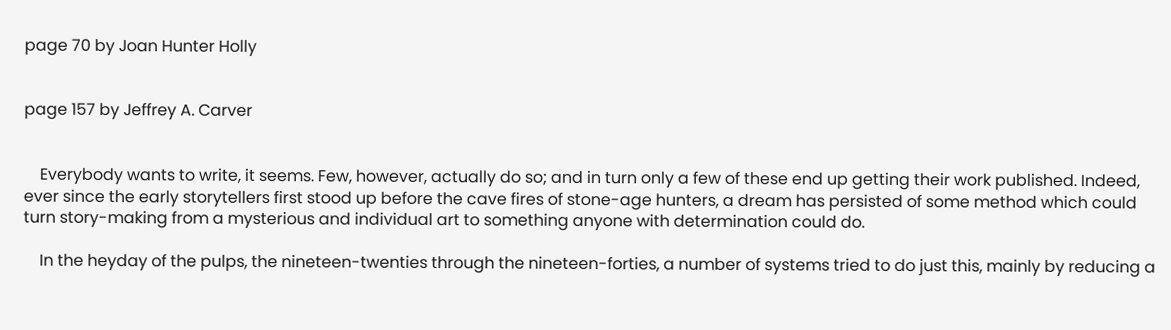page 70 by Joan Hunter Holly


page 157 by Jeffrey A. Carver


    Everybody wants to write, it seems. Few, however, actually do so; and in turn only a few of these end up getting their work published. Indeed, ever since the early storytellers first stood up before the cave fires of stone-age hunters, a dream has persisted of some method which could turn story-making from a mysterious and individual art to something anyone with determination could do.

    In the heyday of the pulps, the nineteen-twenties through the nineteen-forties, a number of systems tried to do just this, mainly by reducing a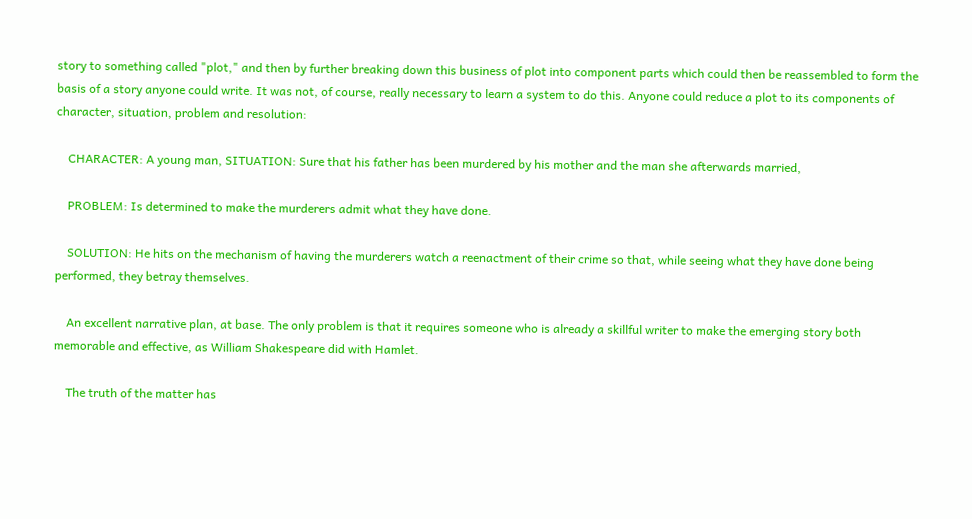story to something called "plot," and then by further breaking down this business of plot into component parts which could then be reassembled to form the basis of a story anyone could write. It was not, of course, really necessary to learn a system to do this. Anyone could reduce a plot to its components of character, situation, problem and resolution:

    CHARACTER: A young man, SITUATION: Sure that his father has been murdered by his mother and the man she afterwards married,

    PROBLEM: Is determined to make the murderers admit what they have done.

    SOLUTION: He hits on the mechanism of having the murderers watch a reenactment of their crime so that, while seeing what they have done being performed, they betray themselves.

    An excellent narrative plan, at base. The only problem is that it requires someone who is already a skillful writer to make the emerging story both memorable and effective, as William Shakespeare did with Hamlet.

    The truth of the matter has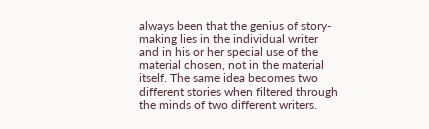always been that the genius of story-making lies in the individual writer and in his or her special use of the material chosen, not in the material itself. The same idea becomes two different stories when filtered through the minds of two different writers.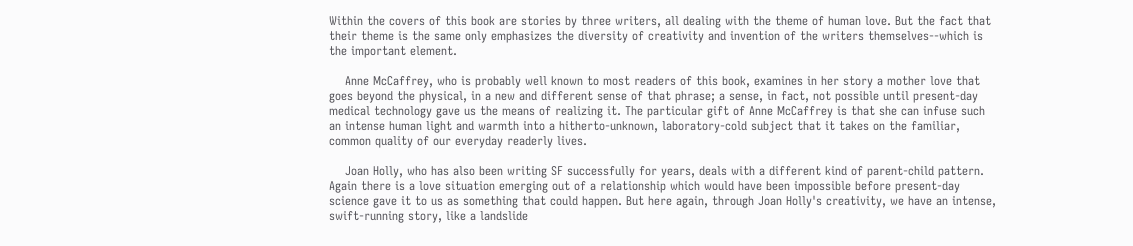Within the covers of this book are stories by three writers, all dealing with the theme of human love. But the fact that their theme is the same only emphasizes the diversity of creativity and invention of the writers themselves--which is the important element.

    Anne McCaffrey, who is probably well known to most readers of this book, examines in her story a mother love that goes beyond the physical, in a new and different sense of that phrase; a sense, in fact, not possible until present-day medical technology gave us the means of realizing it. The particular gift of Anne McCaffrey is that she can infuse such an intense human light and warmth into a hitherto-unknown, laboratory-cold subject that it takes on the familiar, common quality of our everyday readerly lives.

    Joan Holly, who has also been writing SF successfully for years, deals with a different kind of parent-child pattern. Again there is a love situation emerging out of a relationship which would have been impossible before present-day science gave it to us as something that could happen. But here again, through Joan Holly's creativity, we have an intense, swift-running story, like a landslide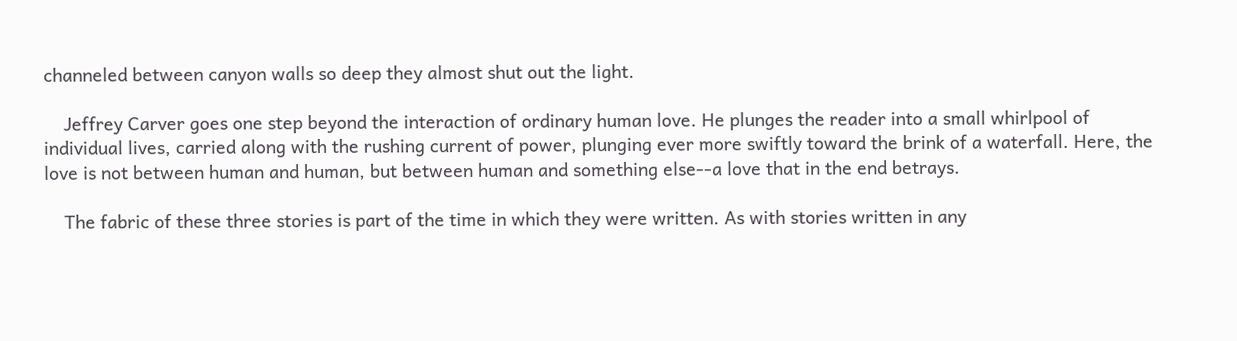channeled between canyon walls so deep they almost shut out the light.

    Jeffrey Carver goes one step beyond the interaction of ordinary human love. He plunges the reader into a small whirlpool of individual lives, carried along with the rushing current of power, plunging ever more swiftly toward the brink of a waterfall. Here, the love is not between human and human, but between human and something else--a love that in the end betrays.

    The fabric of these three stories is part of the time in which they were written. As with stories written in any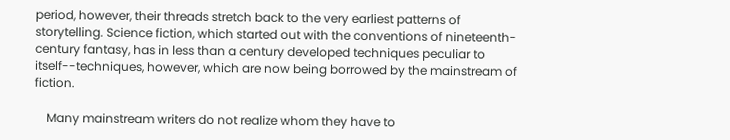period, however, their threads stretch back to the very earliest patterns of storytelling. Science fiction, which started out with the conventions of nineteenth-century fantasy, has in less than a century developed techniques peculiar to itself--techniques, however, which are now being borrowed by the mainstream of fiction.

    Many mainstream writers do not realize whom they have to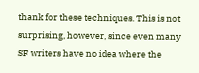thank for these techniques. This is not surprising, however, since even many SF writers have no idea where the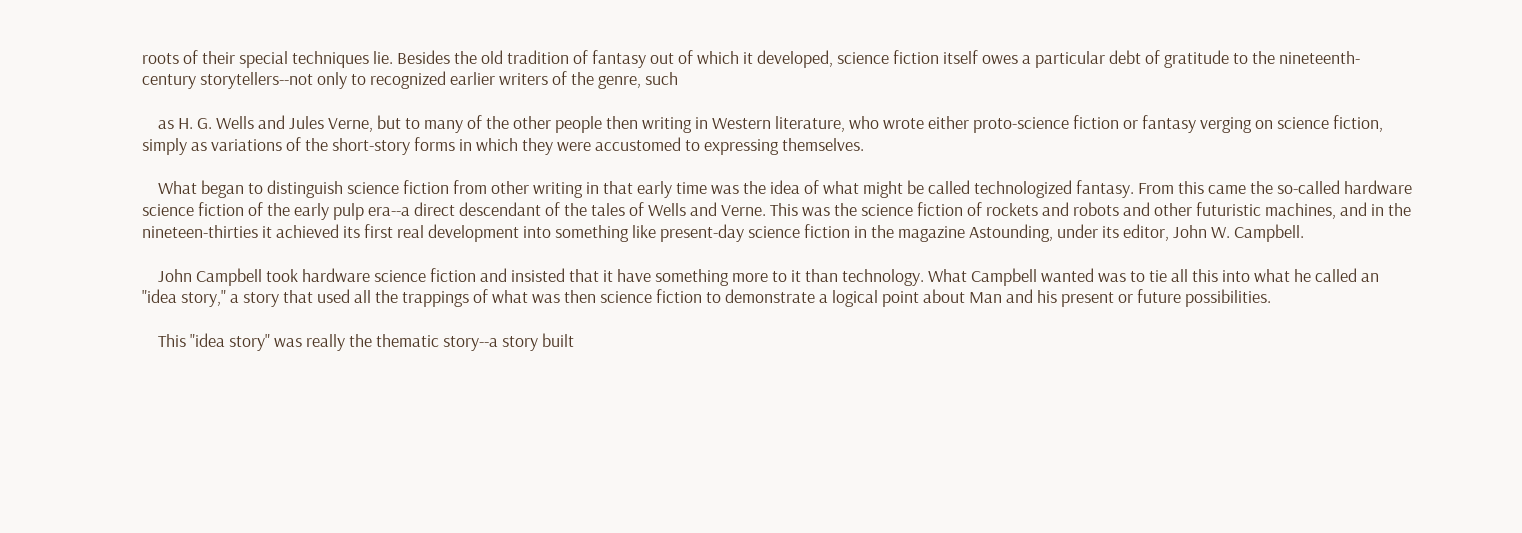roots of their special techniques lie. Besides the old tradition of fantasy out of which it developed, science fiction itself owes a particular debt of gratitude to the nineteenth-century storytellers--not only to recognized earlier writers of the genre, such

    as H. G. Wells and Jules Verne, but to many of the other people then writing in Western literature, who wrote either proto-science fiction or fantasy verging on science fiction, simply as variations of the short-story forms in which they were accustomed to expressing themselves.

    What began to distinguish science fiction from other writing in that early time was the idea of what might be called technologized fantasy. From this came the so-called hardware science fiction of the early pulp era--a direct descendant of the tales of Wells and Verne. This was the science fiction of rockets and robots and other futuristic machines, and in the nineteen-thirties it achieved its first real development into something like present-day science fiction in the magazine Astounding, under its editor, John W. Campbell.

    John Campbell took hardware science fiction and insisted that it have something more to it than technology. What Campbell wanted was to tie all this into what he called an "idea story," a story that used all the trappings of what was then science fiction to demonstrate a logical point about Man and his present or future possibilities.

    This "idea story" was really the thematic story--a story built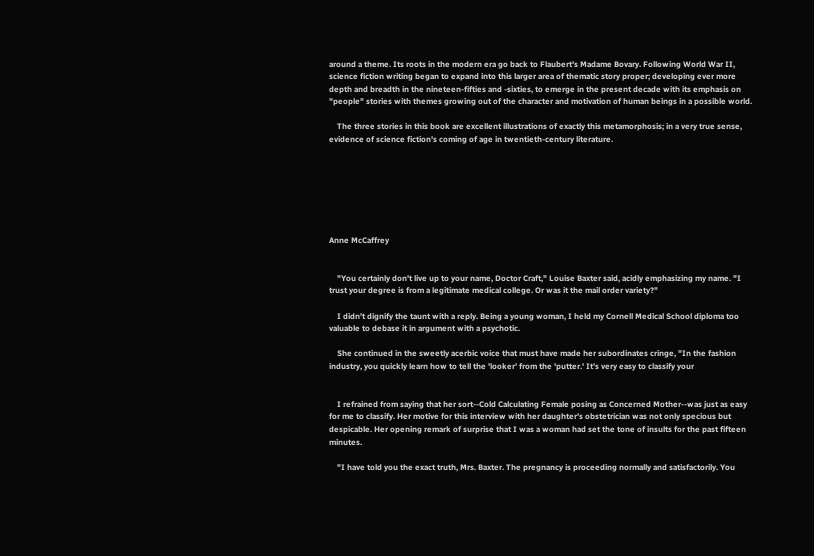around a theme. Its roots in the modern era go back to Flaubert's Madame Bovary. Following World War II, science fiction writing began to expand into this larger area of thematic story proper; developing ever more depth and breadth in the nineteen-fifties and -sixties, to emerge in the present decade with its emphasis on "people" stories with themes growing out of the character and motivation of human beings in a possible world.

    The three stories in this book are excellent illustrations of exactly this metamorphosis; in a very true sense, evidence of science fiction's coming of age in twentieth-century literature.







Anne McCaffrey


    "You certainly don't live up to your name, Doctor Craft," Louise Baxter said, acidly emphasizing my name. "I trust your degree is from a legitimate medical college. Or was it the mail order variety?"

    I didn't dignify the taunt with a reply. Being a young woman, I held my Cornell Medical School diploma too valuable to debase it in argument with a psychotic.

    She continued in the sweetly acerbic voice that must have made her subordinates cringe, "In the fashion industry, you quickly learn how to tell the 'looker' from the 'putter.' It's very easy to classify your


    I refrained from saying that her sort--Cold Calculating Female posing as Concerned Mother--was just as easy for me to classify. Her motive for this interview with her daughter's obstetrician was not only specious but despicable. Her opening remark of surprise that I was a woman had set the tone of insults for the past fifteen minutes.

    "I have told you the exact truth, Mrs. Baxter. The pregnancy is proceeding normally and satisfactorily. You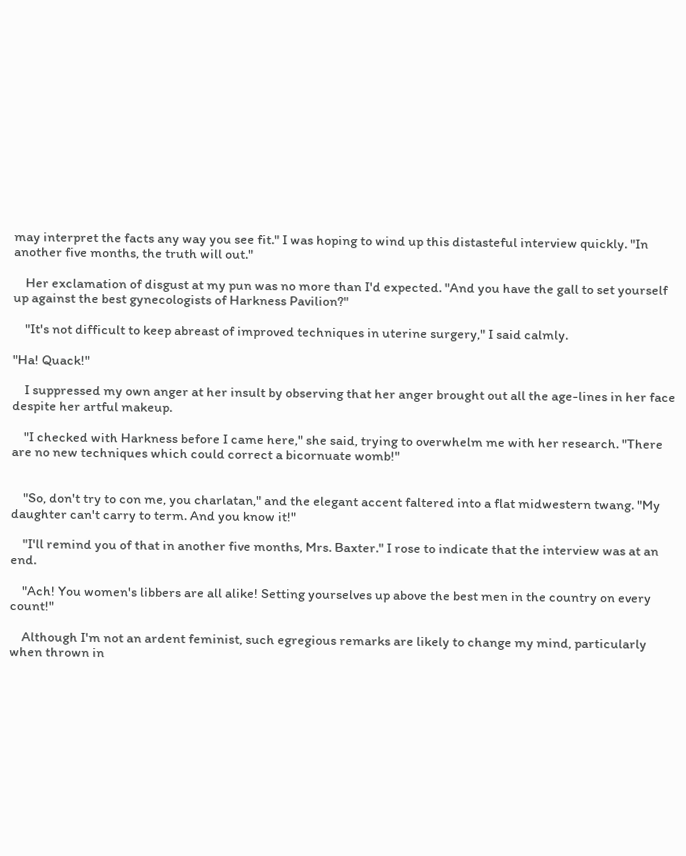may interpret the facts any way you see fit." I was hoping to wind up this distasteful interview quickly. "In another five months, the truth will out."

    Her exclamation of disgust at my pun was no more than I'd expected. "And you have the gall to set yourself up against the best gynecologists of Harkness Pavilion?"

    "It's not difficult to keep abreast of improved techniques in uterine surgery," I said calmly.

"Ha! Quack!"

    I suppressed my own anger at her insult by observing that her anger brought out all the age-lines in her face despite her artful makeup.

    "I checked with Harkness before I came here," she said, trying to overwhelm me with her research. "There are no new techniques which could correct a bicornuate womb!"


    "So, don't try to con me, you charlatan," and the elegant accent faltered into a flat midwestern twang. "My daughter can't carry to term. And you know it!"

    "I'll remind you of that in another five months, Mrs. Baxter." I rose to indicate that the interview was at an end.

    "Ach! You women's libbers are all alike! Setting yourselves up above the best men in the country on every count!"

    Although I'm not an ardent feminist, such egregious remarks are likely to change my mind, particularly when thrown in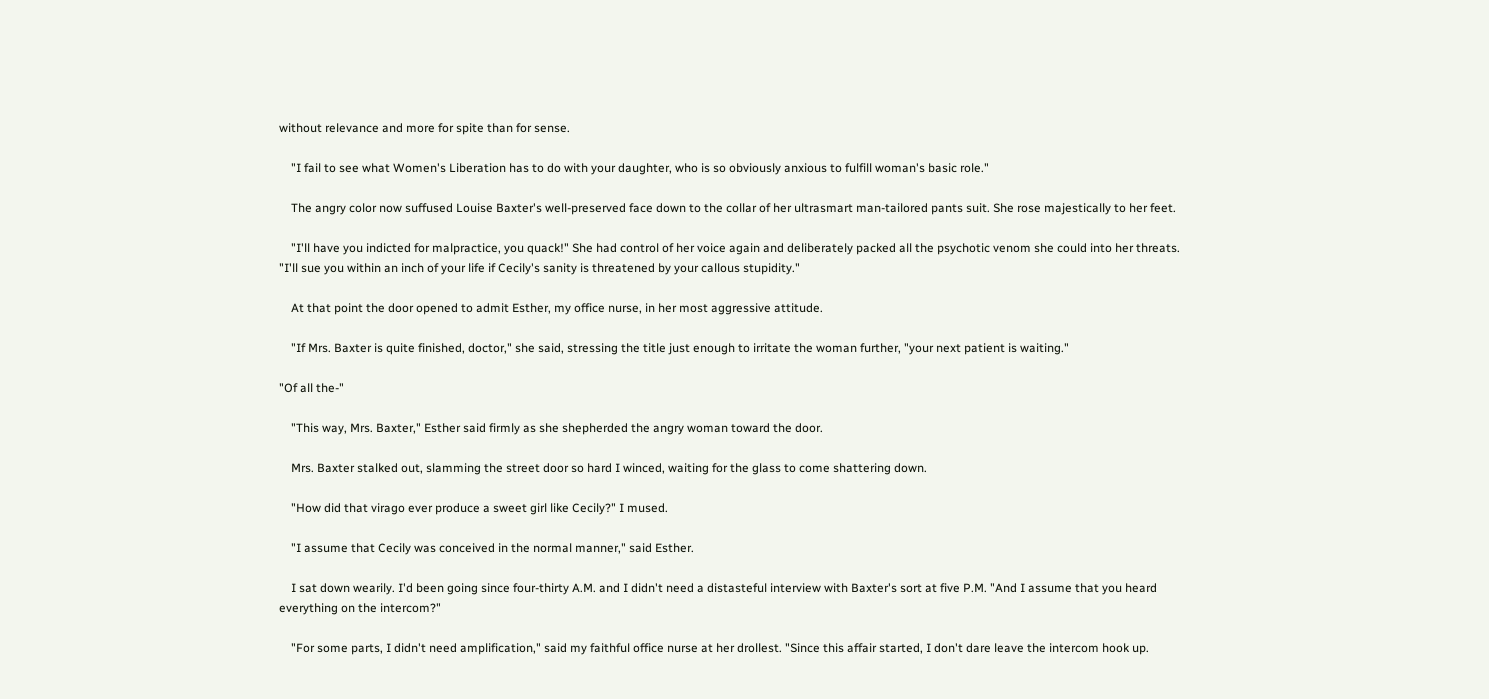without relevance and more for spite than for sense.

    "I fail to see what Women's Liberation has to do with your daughter, who is so obviously anxious to fulfill woman's basic role."

    The angry color now suffused Louise Baxter's well-preserved face down to the collar of her ultrasmart man-tailored pants suit. She rose majestically to her feet.

    "I'll have you indicted for malpractice, you quack!" She had control of her voice again and deliberately packed all the psychotic venom she could into her threats. "I'll sue you within an inch of your life if Cecily's sanity is threatened by your callous stupidity."

    At that point the door opened to admit Esther, my office nurse, in her most aggressive attitude.

    "If Mrs. Baxter is quite finished, doctor," she said, stressing the title just enough to irritate the woman further, "your next patient is waiting."

"Of all the-"

    "This way, Mrs. Baxter," Esther said firmly as she shepherded the angry woman toward the door.

    Mrs. Baxter stalked out, slamming the street door so hard I winced, waiting for the glass to come shattering down.

    "How did that virago ever produce a sweet girl like Cecily?" I mused.

    "I assume that Cecily was conceived in the normal manner," said Esther.

    I sat down wearily. I'd been going since four-thirty A.M. and I didn't need a distasteful interview with Baxter's sort at five P.M. "And I assume that you heard everything on the intercom?"

    "For some parts, I didn't need amplification," said my faithful office nurse at her drollest. "Since this affair started, I don't dare leave the intercom hook up.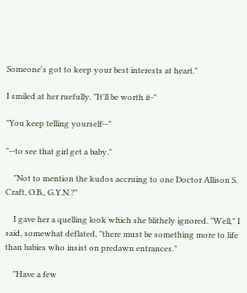Someone's got to keep your best interests at heart."

I smiled at her ruefully. "It'll be worth it-"

"You keep telling yourself--"

"--to see that girl get a baby."

    "Not to mention the kudos accruing to one Doctor Allison S. Craft, O.B., G.Y.N.?"

    I gave her a quelling look which she blithely ignored. "Well," I said, somewhat deflated, "there must be something more to life than babies who insist on predawn entrances."

    "Have a few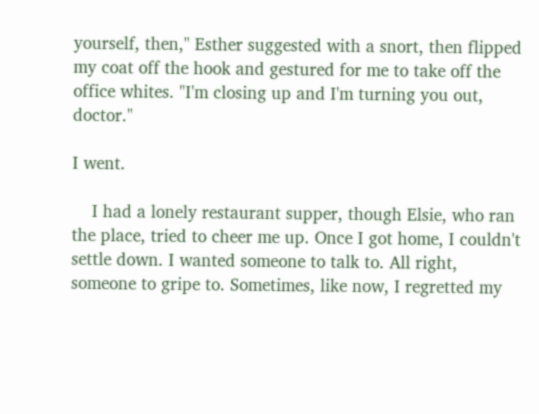yourself, then," Esther suggested with a snort, then flipped my coat off the hook and gestured for me to take off the office whites. "I'm closing up and I'm turning you out, doctor."

I went.

    I had a lonely restaurant supper, though Elsie, who ran the place, tried to cheer me up. Once I got home, I couldn't settle down. I wanted someone to talk to. All right, someone to gripe to. Sometimes, like now, I regretted my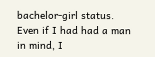bachelor-girl status. Even if I had had a man in mind, I